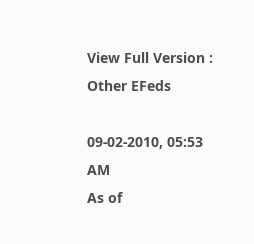View Full Version : Other EFeds

09-02-2010, 05:53 AM
As of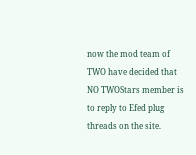now the mod team of TWO have decided that NO TWOStars member is to reply to Efed plug threads on the site.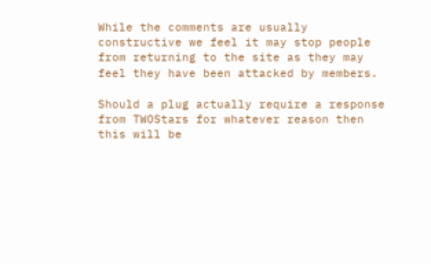While the comments are usually constructive we feel it may stop people from returning to the site as they may feel they have been attacked by members.

Should a plug actually require a response from TWOStars for whatever reason then this will be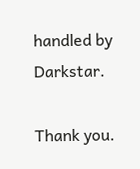handled by Darkstar.

Thank you.